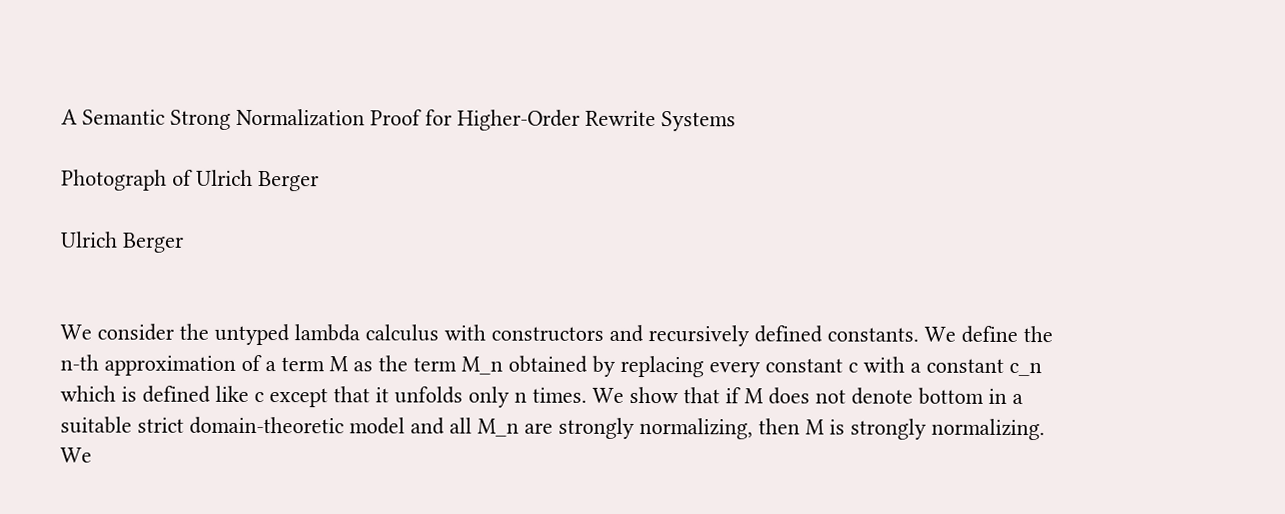A Semantic Strong Normalization Proof for Higher-Order Rewrite Systems

Photograph of Ulrich Berger

Ulrich Berger


We consider the untyped lambda calculus with constructors and recursively defined constants. We define the n-th approximation of a term M as the term M_n obtained by replacing every constant c with a constant c_n which is defined like c except that it unfolds only n times. We show that if M does not denote bottom in a suitable strict domain-theoretic model and all M_n are strongly normalizing, then M is strongly normalizing. We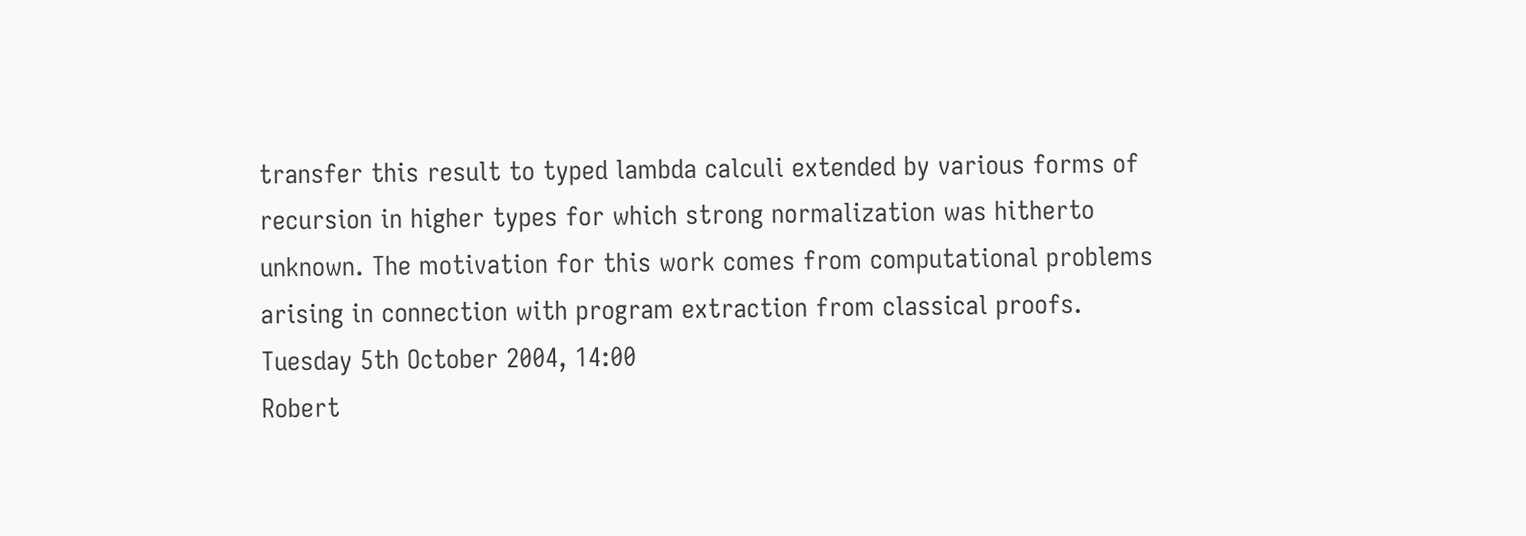transfer this result to typed lambda calculi extended by various forms of recursion in higher types for which strong normalization was hitherto unknown. The motivation for this work comes from computational problems arising in connection with program extraction from classical proofs.
Tuesday 5th October 2004, 14:00
Robert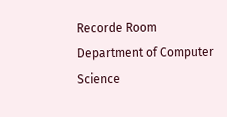Recorde Room
Department of Computer Science